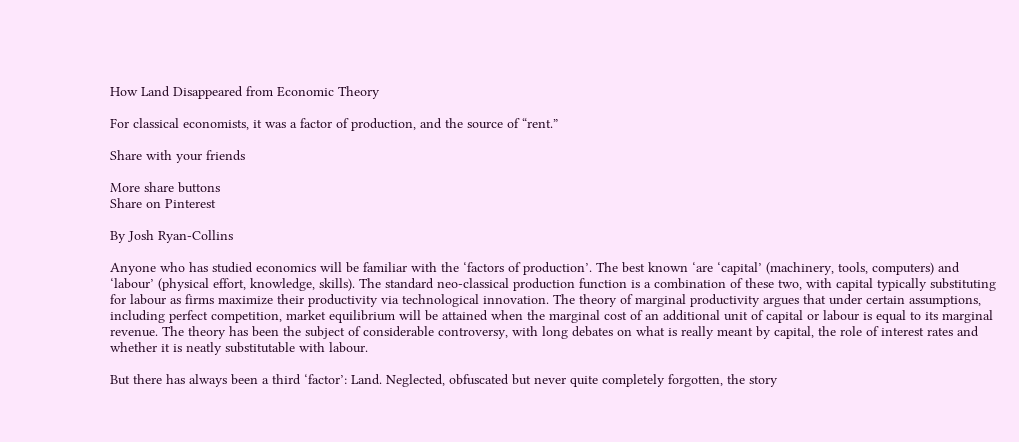How Land Disappeared from Economic Theory

For classical economists, it was a factor of production, and the source of “rent.”

Share with your friends

More share buttons
Share on Pinterest

By Josh Ryan-Collins

Anyone who has studied economics will be familiar with the ‘factors of production’. The best known ‘are ‘capital’ (machinery, tools, computers) and ‘labour’ (physical effort, knowledge, skills). The standard neo-classical production function is a combination of these two, with capital typically substituting for labour as firms maximize their productivity via technological innovation. The theory of marginal productivity argues that under certain assumptions, including perfect competition, market equilibrium will be attained when the marginal cost of an additional unit of capital or labour is equal to its marginal revenue. The theory has been the subject of considerable controversy, with long debates on what is really meant by capital, the role of interest rates and whether it is neatly substitutable with labour.

But there has always been a third ‘factor’: Land. Neglected, obfuscated but never quite completely forgotten, the story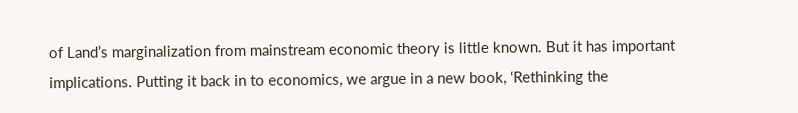of Land’s marginalization from mainstream economic theory is little known. But it has important implications. Putting it back in to economics, we argue in a new book, ‘Rethinking the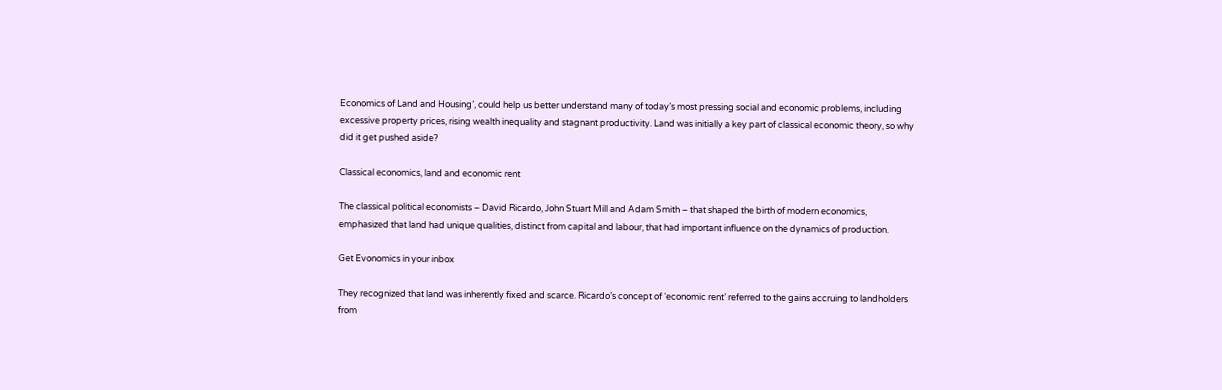Economics of Land and Housing’, could help us better understand many of today’s most pressing social and economic problems, including excessive property prices, rising wealth inequality and stagnant productivity. Land was initially a key part of classical economic theory, so why did it get pushed aside?

Classical economics, land and economic rent

The classical political economists – David Ricardo, John Stuart Mill and Adam Smith – that shaped the birth of modern economics, emphasized that land had unique qualities, distinct from capital and labour, that had important influence on the dynamics of production.

Get Evonomics in your inbox

They recognized that land was inherently fixed and scarce. Ricardo’s concept of ‘economic rent’ referred to the gains accruing to landholders from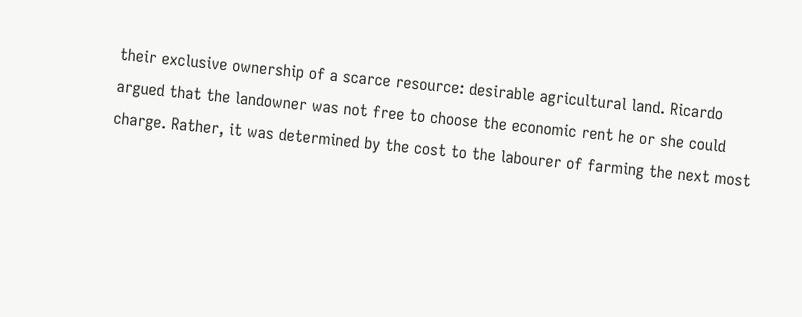their exclusive ownership of a scarce resource: desirable agricultural land. Ricardo argued that the landowner was not free to choose the economic rent he or she could charge. Rather, it was determined by the cost to the labourer of farming the next most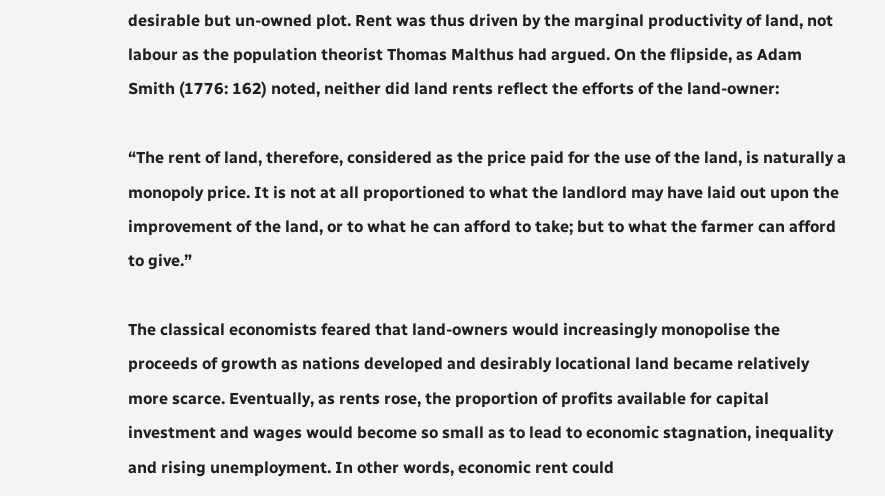desirable but un-owned plot. Rent was thus driven by the marginal productivity of land, not labour as the population theorist Thomas Malthus had argued. On the flipside, as Adam Smith (1776: 162) noted, neither did land rents reflect the efforts of the land-owner:

“The rent of land, therefore, considered as the price paid for the use of the land, is naturally a monopoly price. It is not at all proportioned to what the landlord may have laid out upon the improvement of the land, or to what he can afford to take; but to what the farmer can afford to give.”

The classical economists feared that land-owners would increasingly monopolise the proceeds of growth as nations developed and desirably locational land became relatively more scarce. Eventually, as rents rose, the proportion of profits available for capital investment and wages would become so small as to lead to economic stagnation, inequality and rising unemployment. In other words, economic rent could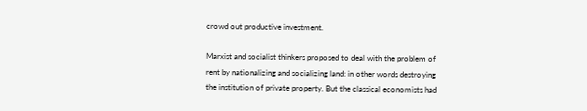crowd out productive investment.

Marxist and socialist thinkers proposed to deal with the problem of rent by nationalizing and socializing land: in other words destroying the institution of private property. But the classical economists had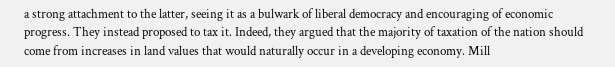a strong attachment to the latter, seeing it as a bulwark of liberal democracy and encouraging of economic progress. They instead proposed to tax it. Indeed, they argued that the majority of taxation of the nation should come from increases in land values that would naturally occur in a developing economy. Mill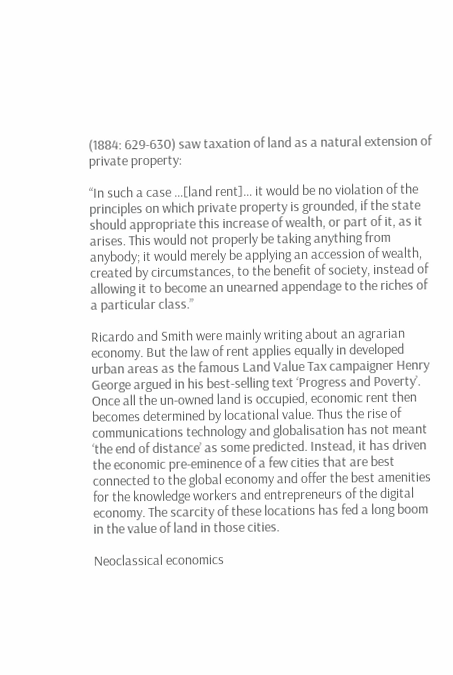(1884: 629-630) saw taxation of land as a natural extension of private property:

“In such a case …[land rent]… it would be no violation of the principles on which private property is grounded, if the state should appropriate this increase of wealth, or part of it, as it arises. This would not properly be taking anything from anybody; it would merely be applying an accession of wealth, created by circumstances, to the benefit of society, instead of allowing it to become an unearned appendage to the riches of a particular class.”

Ricardo and Smith were mainly writing about an agrarian economy. But the law of rent applies equally in developed urban areas as the famous Land Value Tax campaigner Henry George argued in his best-selling text ‘Progress and Poverty’. Once all the un-owned land is occupied, economic rent then becomes determined by locational value. Thus the rise of communications technology and globalisation has not meant ‘the end of distance’ as some predicted. Instead, it has driven the economic pre-eminence of a few cities that are best connected to the global economy and offer the best amenities for the knowledge workers and entrepreneurs of the digital economy. The scarcity of these locations has fed a long boom in the value of land in those cities.

Neoclassical economics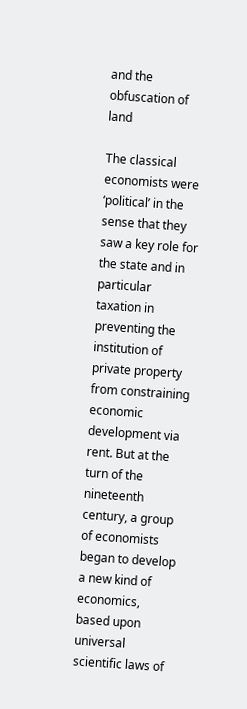and the obfuscation of land

The classical economists were ‘political’ in the sense that they saw a key role for the state and in particular taxation in preventing the institution of private property from constraining economic development via rent. But at the turn of the nineteenth century, a group of economists began to develop a new kind of economics, based upon universal scientific laws of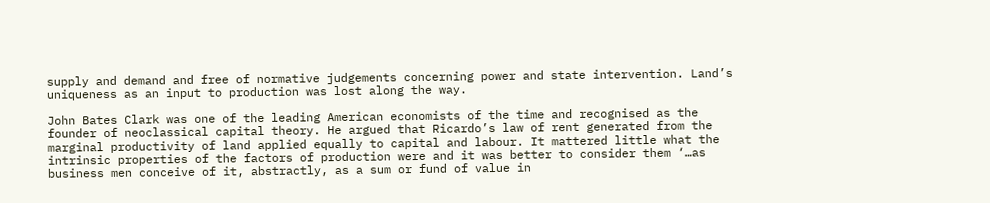supply and demand and free of normative judgements concerning power and state intervention. Land’s uniqueness as an input to production was lost along the way.

John Bates Clark was one of the leading American economists of the time and recognised as the founder of neoclassical capital theory. He argued that Ricardo’s law of rent generated from the marginal productivity of land applied equally to capital and labour. It mattered little what the intrinsic properties of the factors of production were and it was better to consider them ‘…as business men conceive of it, abstractly, as a sum or fund of value in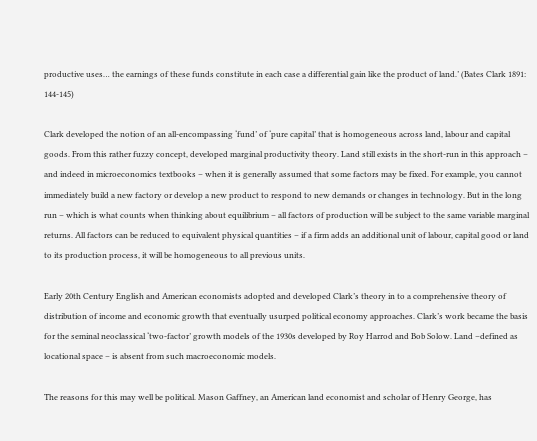productive uses… the earnings of these funds constitute in each case a differential gain like the product of land.’ (Bates Clark 1891: 144-145)

Clark developed the notion of an all-encompassing ‘fund’ of ‘pure capital’ that is homogeneous across land, labour and capital goods. From this rather fuzzy concept, developed marginal productivity theory. Land still exists in the short-run in this approach – and indeed in microeconomics textbooks – when it is generally assumed that some factors may be fixed. For example, you cannot immediately build a new factory or develop a new product to respond to new demands or changes in technology. But in the long run – which is what counts when thinking about equilibrium – all factors of production will be subject to the same variable marginal returns. All factors can be reduced to equivalent physical quantities – if a firm adds an additional unit of labour, capital good or land to its production process, it will be homogeneous to all previous units.

Early 20th Century English and American economists adopted and developed Clark’s theory in to a comprehensive theory of distribution of income and economic growth that eventually usurped political economy approaches. Clark’s work became the basis for the seminal neoclassical ‘two-factor’ growth models of the 1930s developed by Roy Harrod and Bob Solow. Land –defined as locational space – is absent from such macroeconomic models.

The reasons for this may well be political. Mason Gaffney, an American land economist and scholar of Henry George, has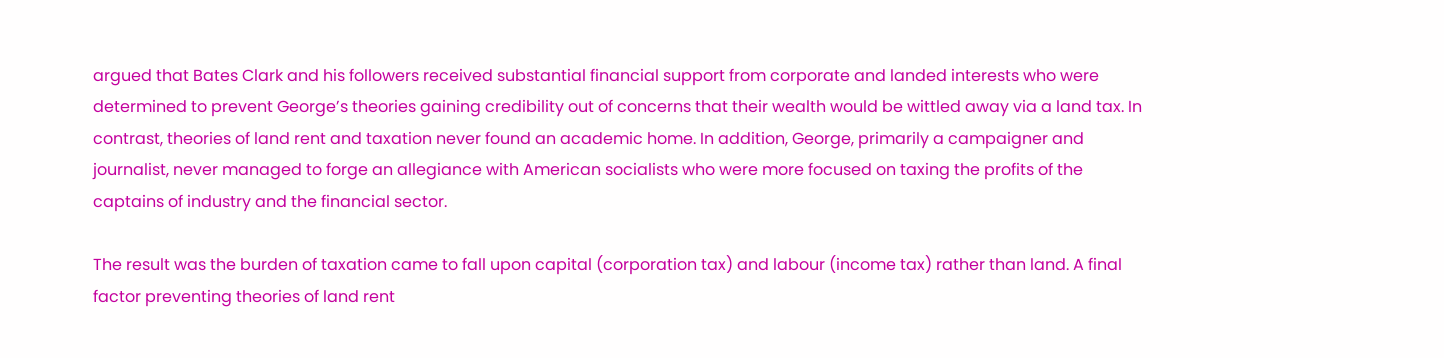argued that Bates Clark and his followers received substantial financial support from corporate and landed interests who were determined to prevent George’s theories gaining credibility out of concerns that their wealth would be wittled away via a land tax. In contrast, theories of land rent and taxation never found an academic home. In addition, George, primarily a campaigner and journalist, never managed to forge an allegiance with American socialists who were more focused on taxing the profits of the captains of industry and the financial sector.

The result was the burden of taxation came to fall upon capital (corporation tax) and labour (income tax) rather than land. A final factor preventing theories of land rent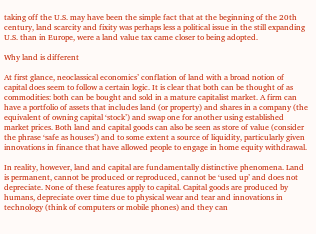taking off the U.S. may have been the simple fact that at the beginning of the 20th century, land scarcity and fixity was perhaps less a political issue in the still expanding U.S. than in Europe, were a land value tax came closer to being adopted.

Why land is different

At first glance, neoclassical economics’ conflation of land with a broad notion of capital does seem to follow a certain logic. It is clear that both can be thought of as commodities: both can be bought and sold in a mature capitalist market. A firm can have a portfolio of assets that includes land (or property) and shares in a company (the equivalent of owning capital ‘stock’) and swap one for another using established market prices. Both land and capital goods can also be seen as store of value (consider the phrase ‘safe as houses’) and to some extent a source of liquidity, particularly given innovations in finance that have allowed people to engage in home equity withdrawal.

In reality, however, land and capital are fundamentally distinctive phenomena. Land is permanent, cannot be produced or reproduced, cannot be ‘used up’ and does not depreciate. None of these features apply to capital. Capital goods are produced by humans, depreciate over time due to physical wear and tear and innovations in technology (think of computers or mobile phones) and they can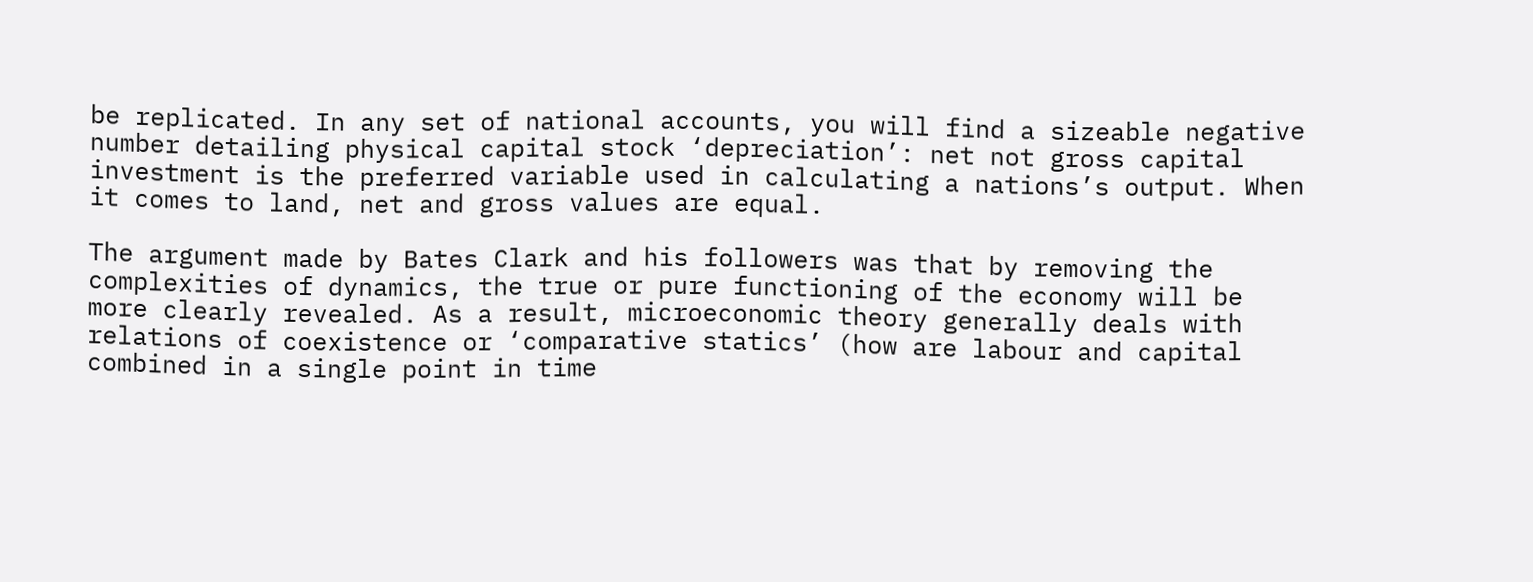be replicated. In any set of national accounts, you will find a sizeable negative number detailing physical capital stock ‘depreciation’: net not gross capital investment is the preferred variable used in calculating a nations’s output. When it comes to land, net and gross values are equal.

The argument made by Bates Clark and his followers was that by removing the complexities of dynamics, the true or pure functioning of the economy will be more clearly revealed. As a result, microeconomic theory generally deals with relations of coexistence or ‘comparative statics’ (how are labour and capital combined in a single point in time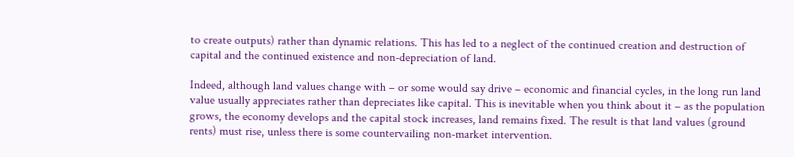to create outputs) rather than dynamic relations. This has led to a neglect of the continued creation and destruction of capital and the continued existence and non-depreciation of land.

Indeed, although land values change with – or some would say drive – economic and financial cycles, in the long run land value usually appreciates rather than depreciates like capital. This is inevitable when you think about it – as the population grows, the economy develops and the capital stock increases, land remains fixed. The result is that land values (ground rents) must rise, unless there is some countervailing non-market intervention.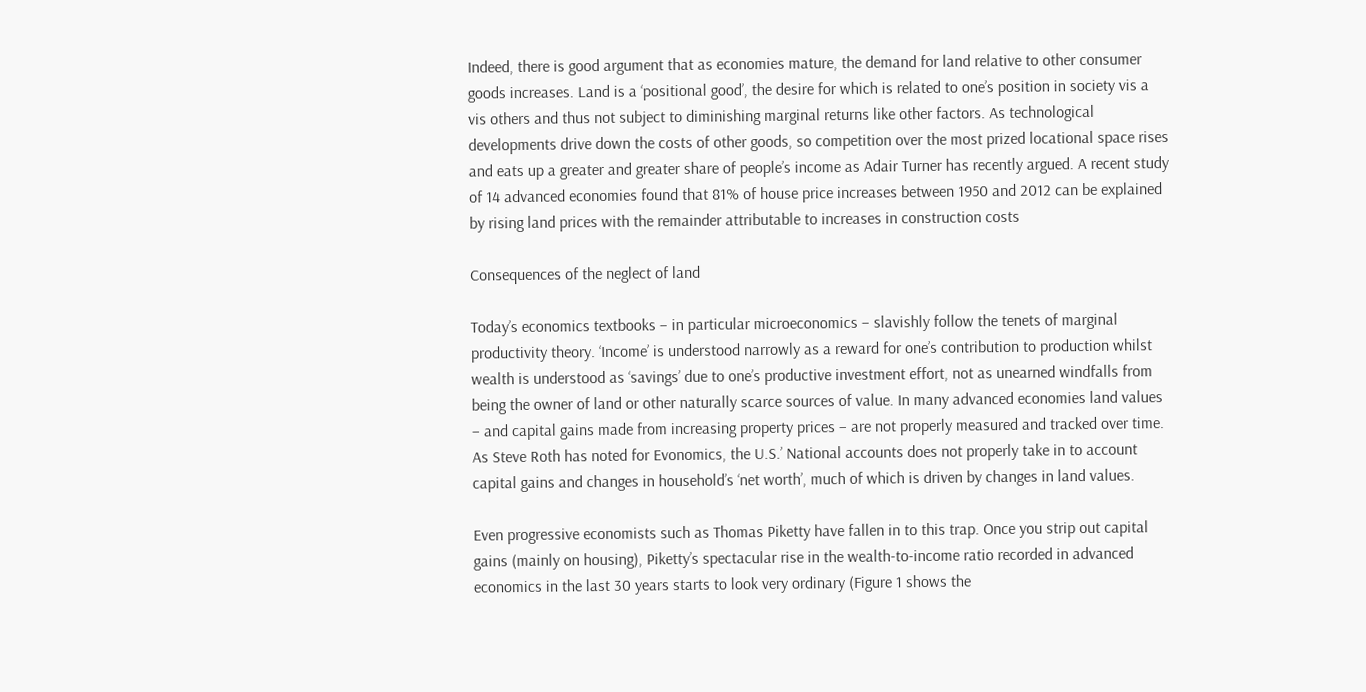Indeed, there is good argument that as economies mature, the demand for land relative to other consumer goods increases. Land is a ‘positional good’, the desire for which is related to one’s position in society vis a vis others and thus not subject to diminishing marginal returns like other factors. As technological developments drive down the costs of other goods, so competition over the most prized locational space rises and eats up a greater and greater share of people’s income as Adair Turner has recently argued. A recent study of 14 advanced economies found that 81% of house price increases between 1950 and 2012 can be explained by rising land prices with the remainder attributable to increases in construction costs

Consequences of the neglect of land

Today’s economics textbooks – in particular microeconomics – slavishly follow the tenets of marginal productivity theory. ‘Income’ is understood narrowly as a reward for one’s contribution to production whilst wealth is understood as ‘savings’ due to one’s productive investment effort, not as unearned windfalls from being the owner of land or other naturally scarce sources of value. In many advanced economies land values – and capital gains made from increasing property prices – are not properly measured and tracked over time. As Steve Roth has noted for Evonomics, the U.S.’ National accounts does not properly take in to account capital gains and changes in household’s ‘net worth’, much of which is driven by changes in land values.

Even progressive economists such as Thomas Piketty have fallen in to this trap. Once you strip out capital gains (mainly on housing), Piketty’s spectacular rise in the wealth-to-income ratio recorded in advanced economics in the last 30 years starts to look very ordinary (Figure 1 shows the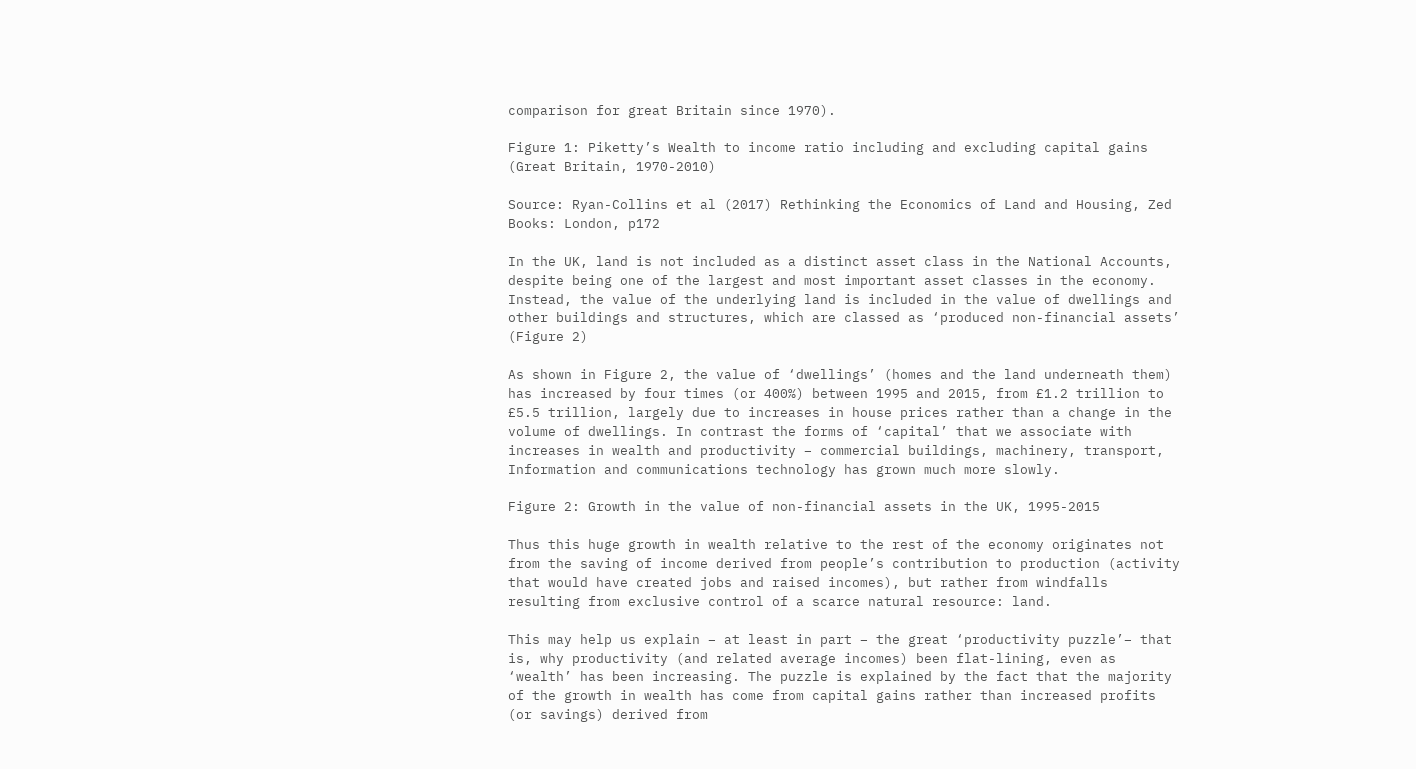comparison for great Britain since 1970).

Figure 1: Piketty’s Wealth to income ratio including and excluding capital gains (Great Britain, 1970-2010)

Source: Ryan-Collins et al (2017) Rethinking the Economics of Land and Housing, Zed Books: London, p172

In the UK, land is not included as a distinct asset class in the National Accounts, despite being one of the largest and most important asset classes in the economy. Instead, the value of the underlying land is included in the value of dwellings and other buildings and structures, which are classed as ‘produced non-financial assets’ (Figure 2)

As shown in Figure 2, the value of ‘dwellings’ (homes and the land underneath them) has increased by four times (or 400%) between 1995 and 2015, from £1.2 trillion to £5.5 trillion, largely due to increases in house prices rather than a change in the volume of dwellings. In contrast the forms of ‘capital’ that we associate with increases in wealth and productivity – commercial buildings, machinery, transport, Information and communications technology has grown much more slowly.

Figure 2: Growth in the value of non-financial assets in the UK, 1995-2015

Thus this huge growth in wealth relative to the rest of the economy originates not from the saving of income derived from people’s contribution to production (activity that would have created jobs and raised incomes), but rather from windfalls resulting from exclusive control of a scarce natural resource: land.

This may help us explain – at least in part – the great ‘productivity puzzle’– that is, why productivity (and related average incomes) been flat-lining, even as ‘wealth’ has been increasing. The puzzle is explained by the fact that the majority of the growth in wealth has come from capital gains rather than increased profits (or savings) derived from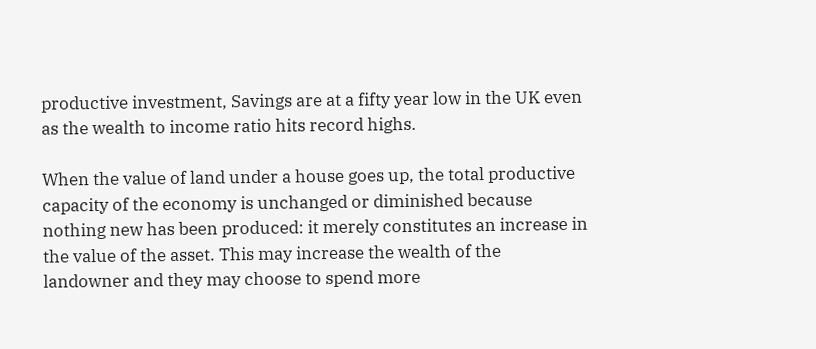productive investment, Savings are at a fifty year low in the UK even as the wealth to income ratio hits record highs.

When the value of land under a house goes up, the total productive capacity of the economy is unchanged or diminished because nothing new has been produced: it merely constitutes an increase in the value of the asset. This may increase the wealth of the landowner and they may choose to spend more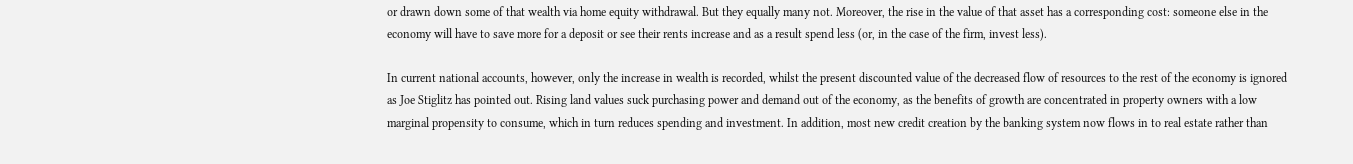or drawn down some of that wealth via home equity withdrawal. But they equally many not. Moreover, the rise in the value of that asset has a corresponding cost: someone else in the economy will have to save more for a deposit or see their rents increase and as a result spend less (or, in the case of the firm, invest less).

In current national accounts, however, only the increase in wealth is recorded, whilst the present discounted value of the decreased flow of resources to the rest of the economy is ignored as Joe Stiglitz has pointed out. Rising land values suck purchasing power and demand out of the economy, as the benefits of growth are concentrated in property owners with a low marginal propensity to consume, which in turn reduces spending and investment. In addition, most new credit creation by the banking system now flows in to real estate rather than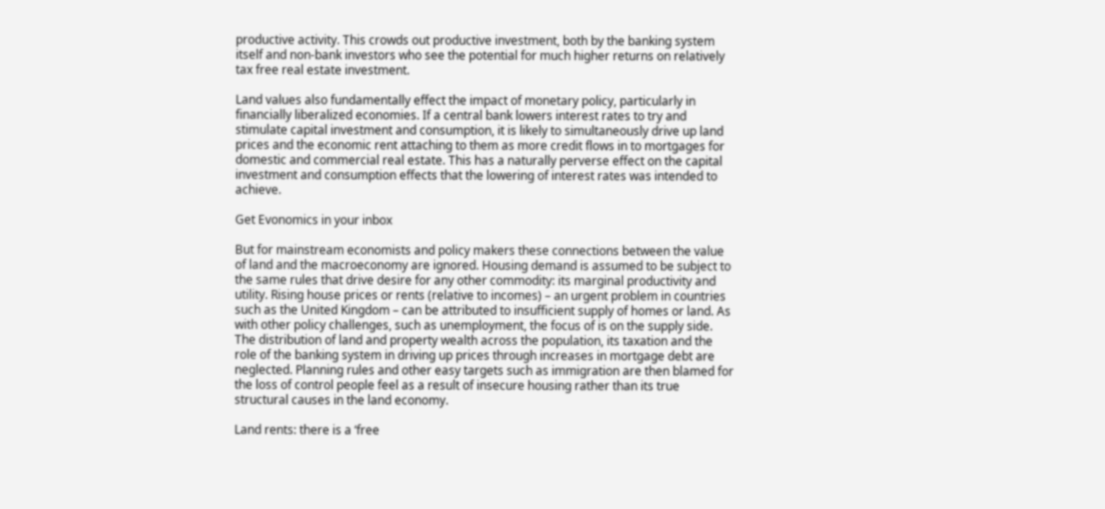productive activity. This crowds out productive investment, both by the banking system itself and non-bank investors who see the potential for much higher returns on relatively tax free real estate investment.

Land values also fundamentally effect the impact of monetary policy, particularly in financially liberalized economies. If a central bank lowers interest rates to try and stimulate capital investment and consumption, it is likely to simultaneously drive up land prices and the economic rent attaching to them as more credit flows in to mortgages for domestic and commercial real estate. This has a naturally perverse effect on the capital investment and consumption effects that the lowering of interest rates was intended to achieve.

Get Evonomics in your inbox

But for mainstream economists and policy makers these connections between the value of land and the macroeconomy are ignored. Housing demand is assumed to be subject to the same rules that drive desire for any other commodity: its marginal productivity and utility. Rising house prices or rents (relative to incomes) – an urgent problem in countries such as the United Kingdom – can be attributed to insufficient supply of homes or land. As with other policy challenges, such as unemployment, the focus of is on the supply side. The distribution of land and property wealth across the population, its taxation and the role of the banking system in driving up prices through increases in mortgage debt are neglected. Planning rules and other easy targets such as immigration are then blamed for the loss of control people feel as a result of insecure housing rather than its true structural causes in the land economy.

Land rents: there is a ‘free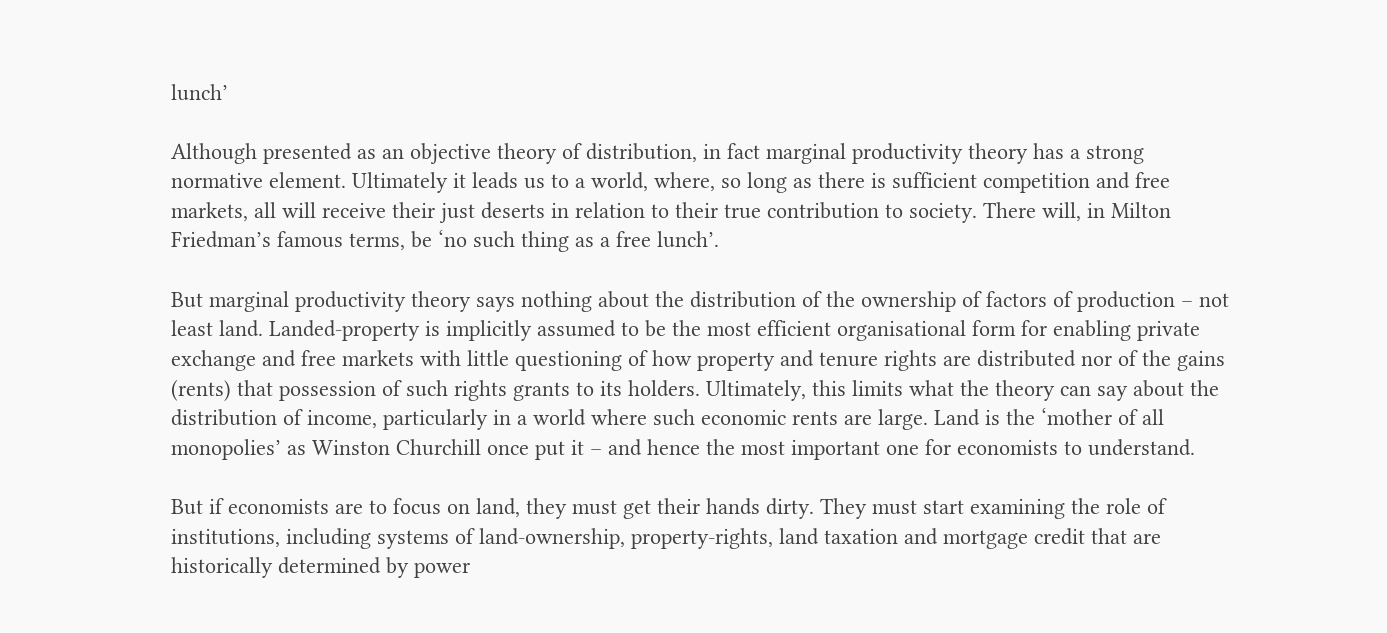lunch’

Although presented as an objective theory of distribution, in fact marginal productivity theory has a strong normative element. Ultimately it leads us to a world, where, so long as there is sufficient competition and free markets, all will receive their just deserts in relation to their true contribution to society. There will, in Milton Friedman’s famous terms, be ‘no such thing as a free lunch’.

But marginal productivity theory says nothing about the distribution of the ownership of factors of production – not least land. Landed-property is implicitly assumed to be the most efficient organisational form for enabling private exchange and free markets with little questioning of how property and tenure rights are distributed nor of the gains (rents) that possession of such rights grants to its holders. Ultimately, this limits what the theory can say about the distribution of income, particularly in a world where such economic rents are large. Land is the ‘mother of all monopolies’ as Winston Churchill once put it – and hence the most important one for economists to understand.

But if economists are to focus on land, they must get their hands dirty. They must start examining the role of institutions, including systems of land-ownership, property-rights, land taxation and mortgage credit that are historically determined by power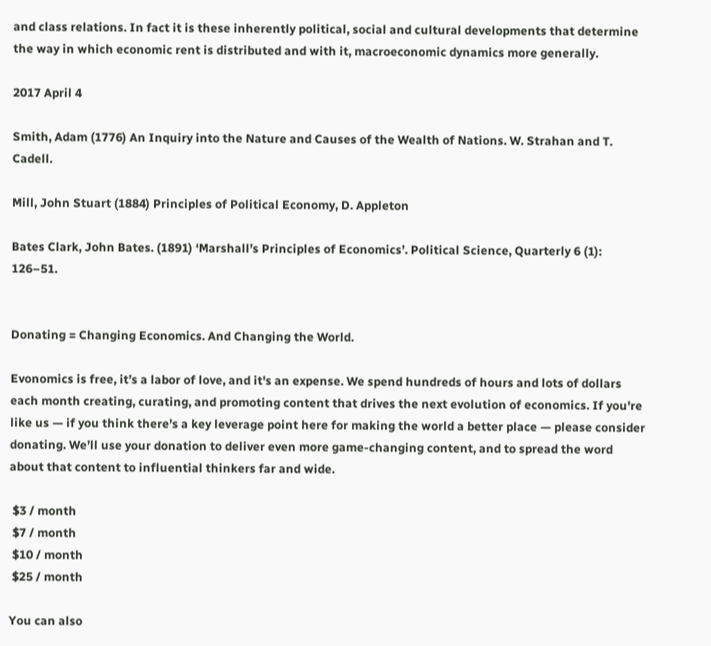and class relations. In fact it is these inherently political, social and cultural developments that determine the way in which economic rent is distributed and with it, macroeconomic dynamics more generally.

2017 April 4

Smith, Adam (1776) An Inquiry into the Nature and Causes of the Wealth of Nations. W. Strahan and T. Cadell.

Mill, John Stuart (1884) Principles of Political Economy, D. Appleton

Bates Clark, John Bates. (1891) ‘Marshall’s Principles of Economics’. Political Science, Quarterly 6 (1): 126–51.


Donating = Changing Economics. And Changing the World.

Evonomics is free, it’s a labor of love, and it's an expense. We spend hundreds of hours and lots of dollars each month creating, curating, and promoting content that drives the next evolution of economics. If you're like us — if you think there’s a key leverage point here for making the world a better place — please consider donating. We’ll use your donation to deliver even more game-changing content, and to spread the word about that content to influential thinkers far and wide.

 $3 / month
 $7 / month
 $10 / month
 $25 / month

You can also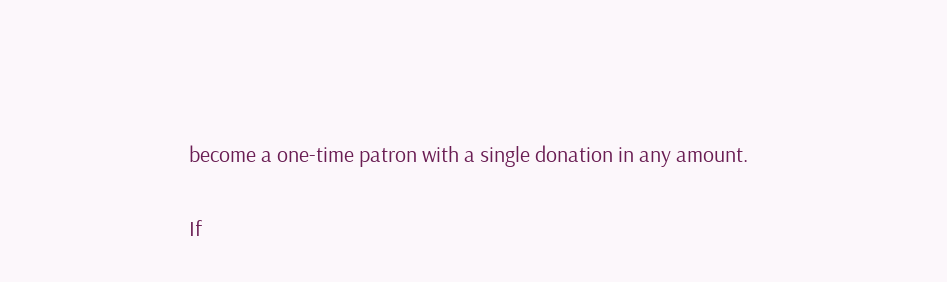become a one-time patron with a single donation in any amount.

If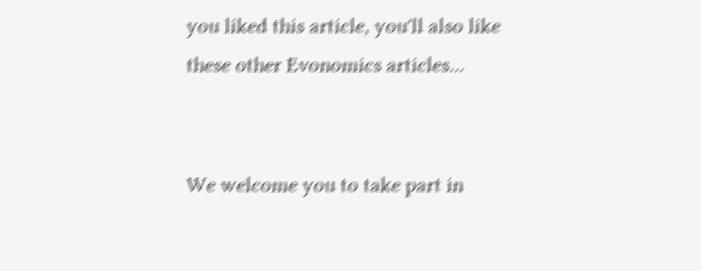you liked this article, you'll also like these other Evonomics articles...


We welcome you to take part in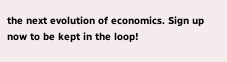the next evolution of economics. Sign up now to be kept in the loop!